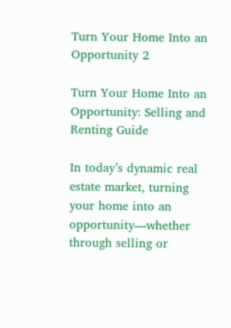Turn Your Home Into an Opportunity 2

Turn Your Home Into an Opportunity: Selling and Renting Guide

In today’s dynamic real estate market, turning your home into an opportunity—whether through selling or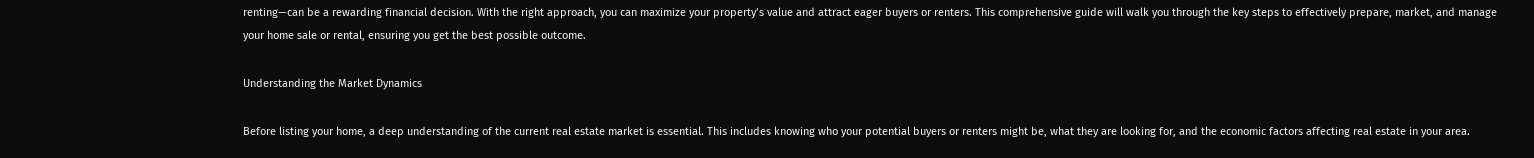renting—can be a rewarding financial decision. With the right approach, you can maximize your property’s value and attract eager buyers or renters. This comprehensive guide will walk you through the key steps to effectively prepare, market, and manage your home sale or rental, ensuring you get the best possible outcome.

Understanding the Market Dynamics

Before listing your home, a deep understanding of the current real estate market is essential. This includes knowing who your potential buyers or renters might be, what they are looking for, and the economic factors affecting real estate in your area.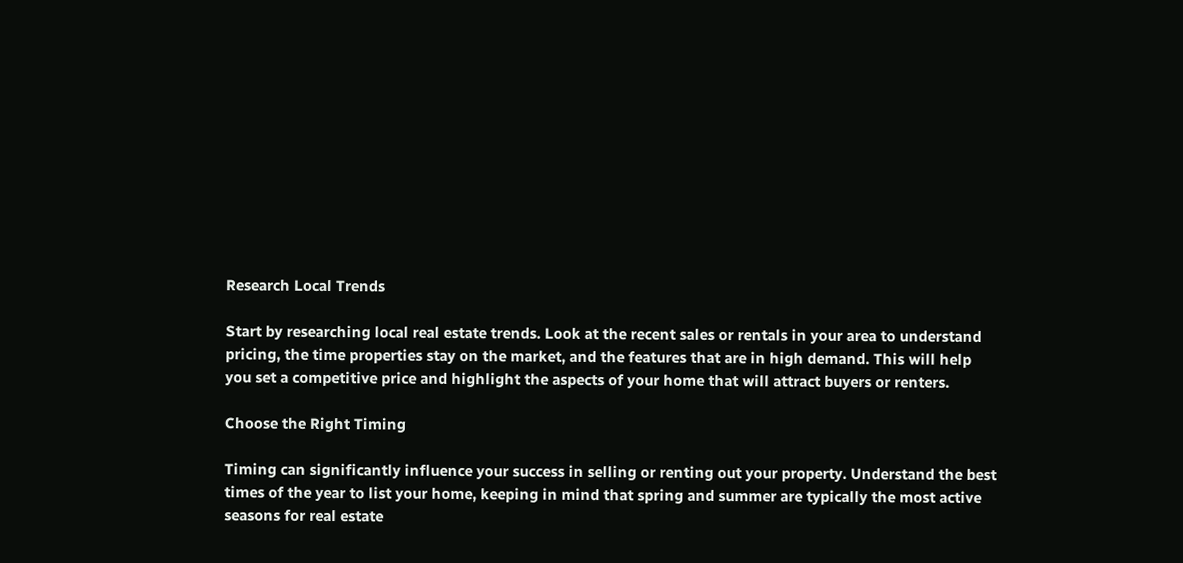Research Local Trends

Start by researching local real estate trends. Look at the recent sales or rentals in your area to understand pricing, the time properties stay on the market, and the features that are in high demand. This will help you set a competitive price and highlight the aspects of your home that will attract buyers or renters.

Choose the Right Timing

Timing can significantly influence your success in selling or renting out your property. Understand the best times of the year to list your home, keeping in mind that spring and summer are typically the most active seasons for real estate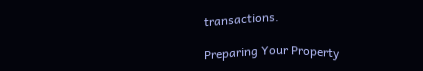transactions.

Preparing Your Property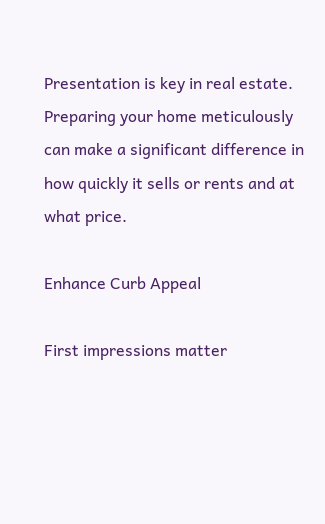Presentation is key in real estate. Preparing your home meticulously can make a significant difference in how quickly it sells or rents and at what price.

Enhance Curb Appeal

First impressions matter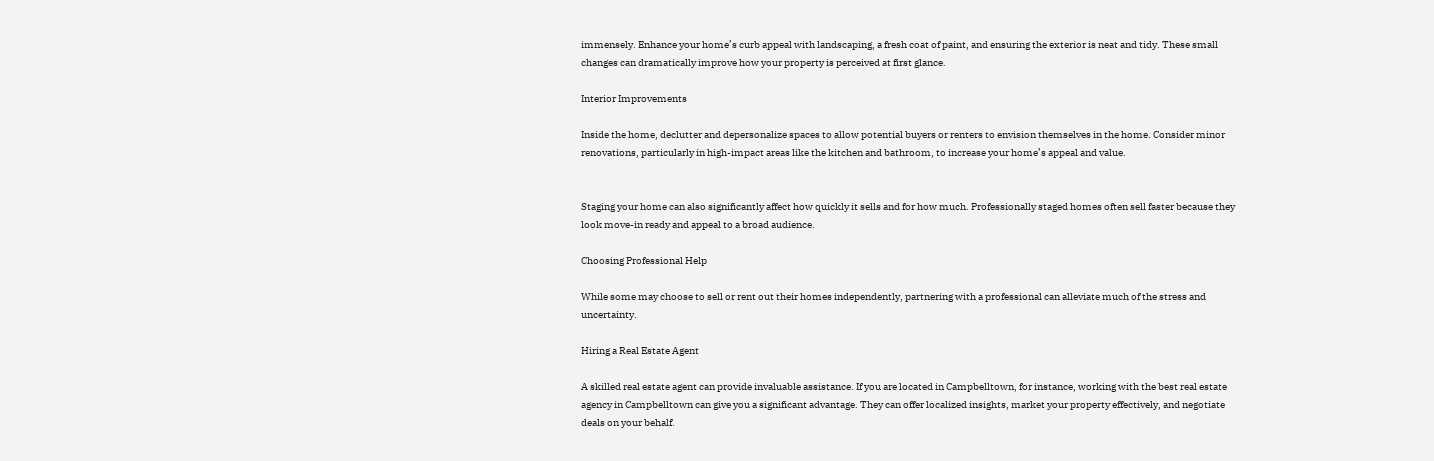immensely. Enhance your home’s curb appeal with landscaping, a fresh coat of paint, and ensuring the exterior is neat and tidy. These small changes can dramatically improve how your property is perceived at first glance.

Interior Improvements

Inside the home, declutter and depersonalize spaces to allow potential buyers or renters to envision themselves in the home. Consider minor renovations, particularly in high-impact areas like the kitchen and bathroom, to increase your home’s appeal and value.


Staging your home can also significantly affect how quickly it sells and for how much. Professionally staged homes often sell faster because they look move-in ready and appeal to a broad audience.

Choosing Professional Help

While some may choose to sell or rent out their homes independently, partnering with a professional can alleviate much of the stress and uncertainty.

Hiring a Real Estate Agent

A skilled real estate agent can provide invaluable assistance. If you are located in Campbelltown, for instance, working with the best real estate agency in Campbelltown can give you a significant advantage. They can offer localized insights, market your property effectively, and negotiate deals on your behalf.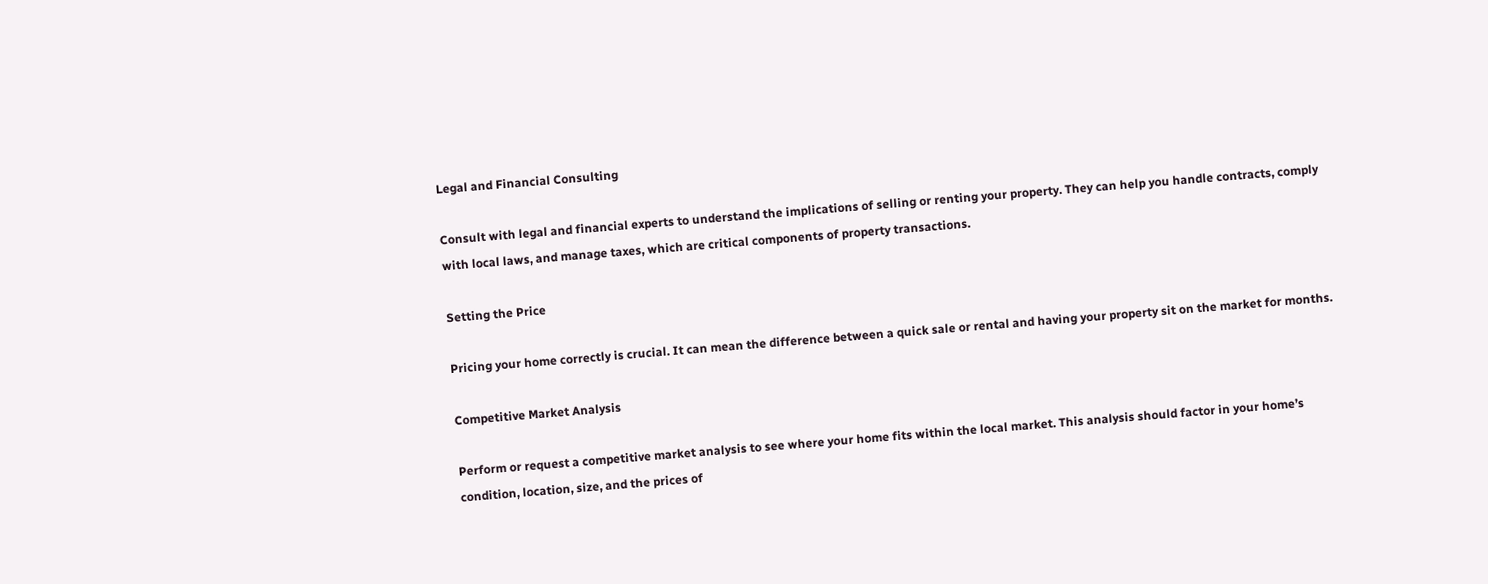Legal and Financial Consulting

Consult with legal and financial experts to understand the implications of selling or renting your property. They can help you handle contracts, comply with local laws, and manage taxes, which are critical components of property transactions.

Setting the Price

Pricing your home correctly is crucial. It can mean the difference between a quick sale or rental and having your property sit on the market for months.

Competitive Market Analysis

Perform or request a competitive market analysis to see where your home fits within the local market. This analysis should factor in your home’s condition, location, size, and the prices of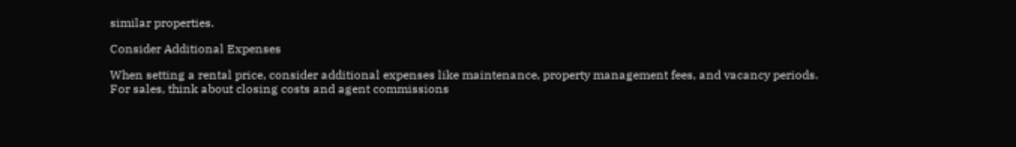similar properties.

Consider Additional Expenses

When setting a rental price, consider additional expenses like maintenance, property management fees, and vacancy periods. For sales, think about closing costs and agent commissions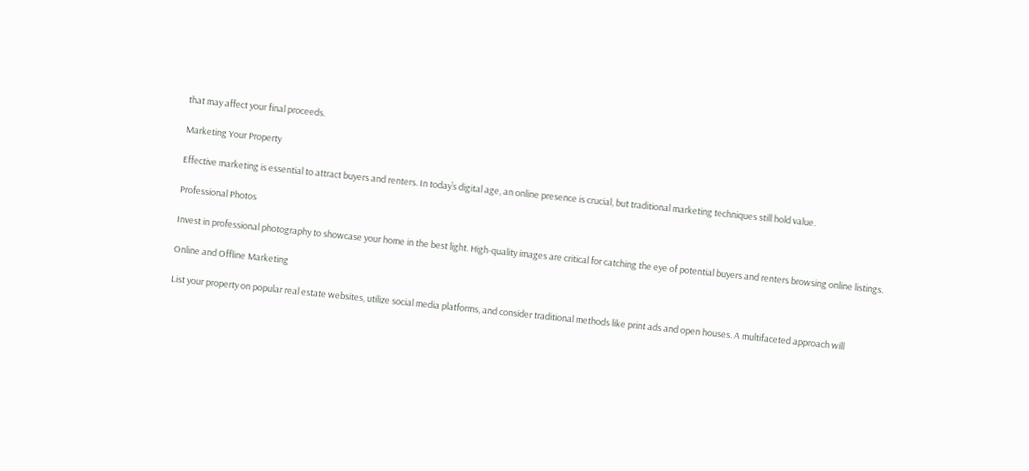that may affect your final proceeds.

Marketing Your Property

Effective marketing is essential to attract buyers and renters. In today’s digital age, an online presence is crucial, but traditional marketing techniques still hold value.

Professional Photos

Invest in professional photography to showcase your home in the best light. High-quality images are critical for catching the eye of potential buyers and renters browsing online listings.

Online and Offline Marketing

List your property on popular real estate websites, utilize social media platforms, and consider traditional methods like print ads and open houses. A multifaceted approach will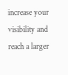increase your visibility and reach a larger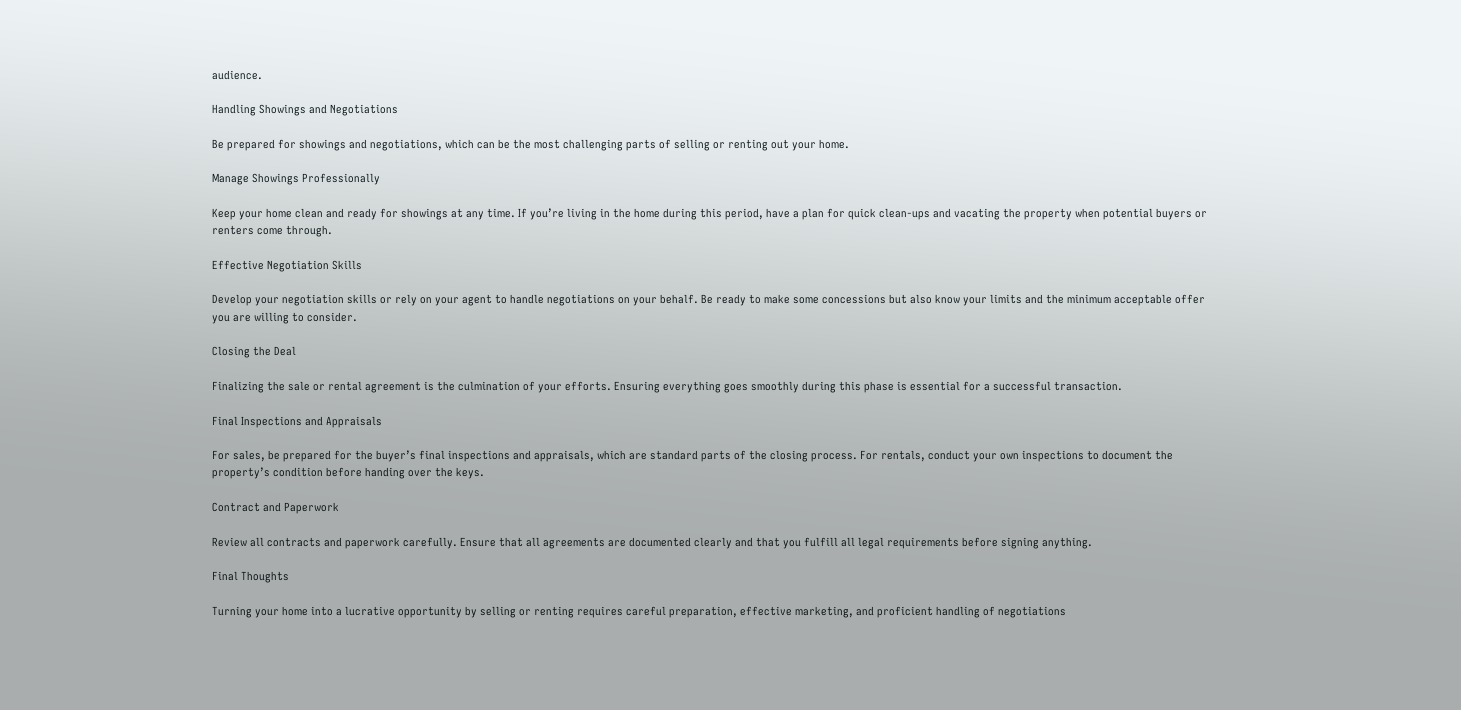audience.

Handling Showings and Negotiations

Be prepared for showings and negotiations, which can be the most challenging parts of selling or renting out your home.

Manage Showings Professionally

Keep your home clean and ready for showings at any time. If you’re living in the home during this period, have a plan for quick clean-ups and vacating the property when potential buyers or renters come through.

Effective Negotiation Skills

Develop your negotiation skills or rely on your agent to handle negotiations on your behalf. Be ready to make some concessions but also know your limits and the minimum acceptable offer you are willing to consider.

Closing the Deal

Finalizing the sale or rental agreement is the culmination of your efforts. Ensuring everything goes smoothly during this phase is essential for a successful transaction.

Final Inspections and Appraisals

For sales, be prepared for the buyer’s final inspections and appraisals, which are standard parts of the closing process. For rentals, conduct your own inspections to document the property’s condition before handing over the keys.

Contract and Paperwork

Review all contracts and paperwork carefully. Ensure that all agreements are documented clearly and that you fulfill all legal requirements before signing anything.

Final Thoughts

Turning your home into a lucrative opportunity by selling or renting requires careful preparation, effective marketing, and proficient handling of negotiations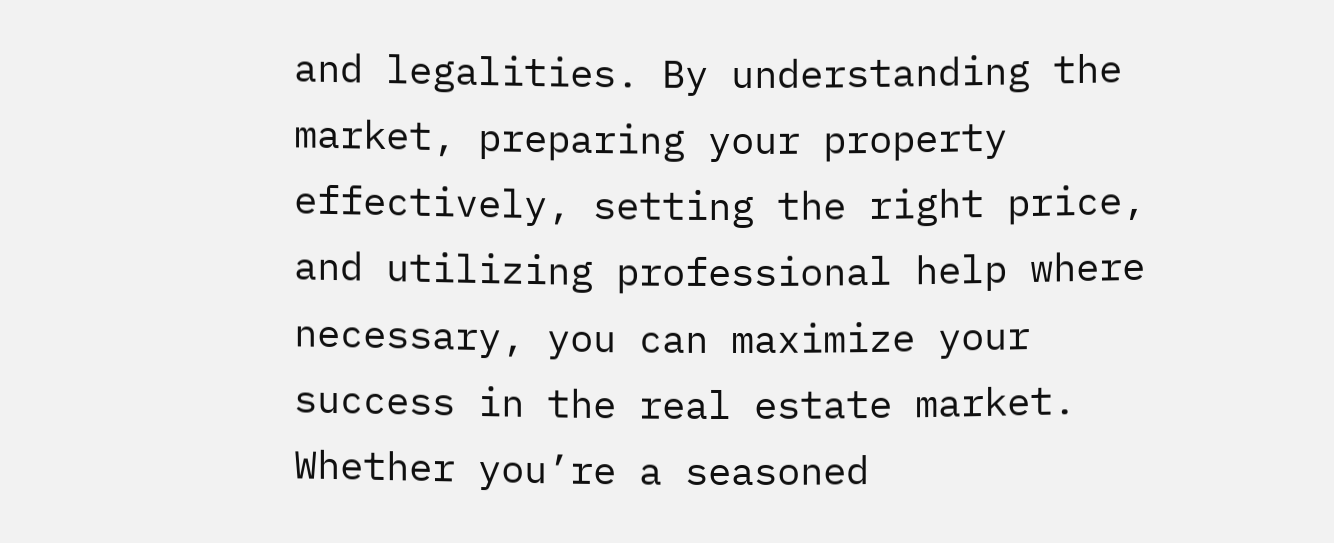and legalities. By understanding the market, preparing your property effectively, setting the right price, and utilizing professional help where necessary, you can maximize your success in the real estate market. Whether you’re a seasoned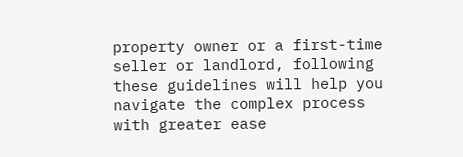property owner or a first-time seller or landlord, following these guidelines will help you navigate the complex process with greater ease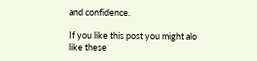and confidence.

If you like this post you might alo like these